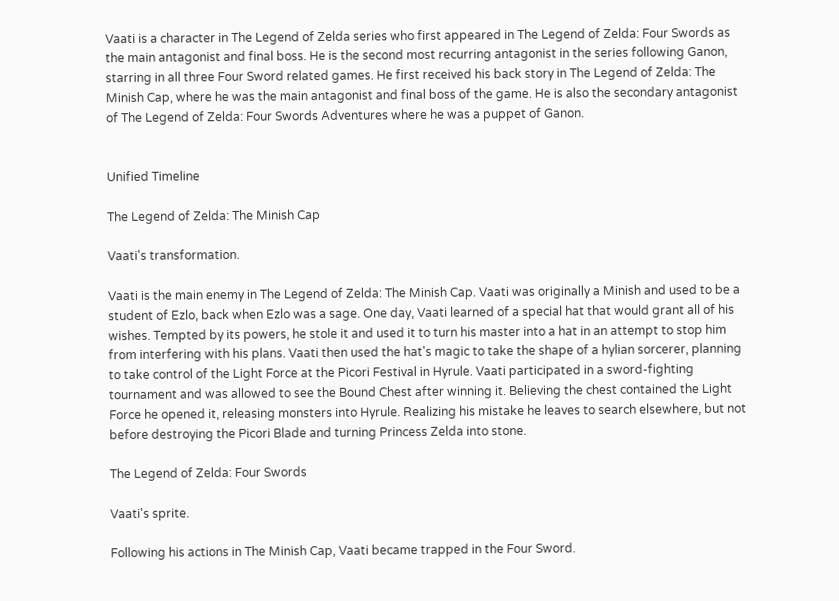Vaati is a character in The Legend of Zelda series who first appeared in The Legend of Zelda: Four Swords as the main antagonist and final boss. He is the second most recurring antagonist in the series following Ganon, starring in all three Four Sword related games. He first received his back story in The Legend of Zelda: The Minish Cap, where he was the main antagonist and final boss of the game. He is also the secondary antagonist of The Legend of Zelda: Four Swords Adventures where he was a puppet of Ganon.


Unified Timeline

The Legend of Zelda: The Minish Cap

Vaati's transformation.

Vaati is the main enemy in The Legend of Zelda: The Minish Cap. Vaati was originally a Minish and used to be a student of Ezlo, back when Ezlo was a sage. One day, Vaati learned of a special hat that would grant all of his wishes. Tempted by its powers, he stole it and used it to turn his master into a hat in an attempt to stop him from interfering with his plans. Vaati then used the hat's magic to take the shape of a hylian sorcerer, planning to take control of the Light Force at the Picori Festival in Hyrule. Vaati participated in a sword-fighting tournament and was allowed to see the Bound Chest after winning it. Believing the chest contained the Light Force he opened it, releasing monsters into Hyrule. Realizing his mistake he leaves to search elsewhere, but not before destroying the Picori Blade and turning Princess Zelda into stone.

The Legend of Zelda: Four Swords

Vaati's sprite.

Following his actions in The Minish Cap, Vaati became trapped in the Four Sword.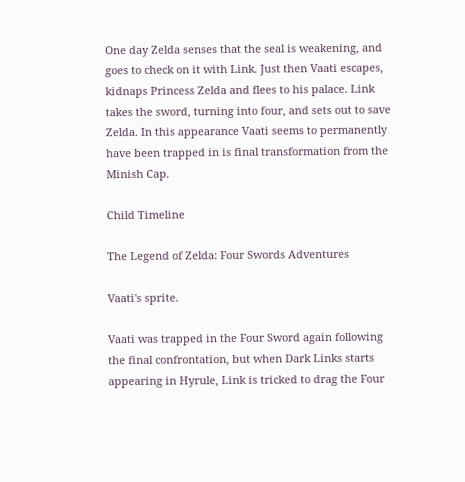One day Zelda senses that the seal is weakening, and goes to check on it with Link. Just then Vaati escapes, kidnaps Princess Zelda and flees to his palace. Link takes the sword, turning into four, and sets out to save Zelda. In this appearance Vaati seems to permanently have been trapped in is final transformation from the Minish Cap.

Child Timeline

The Legend of Zelda: Four Swords Adventures

Vaati's sprite.

Vaati was trapped in the Four Sword again following the final confrontation, but when Dark Links starts appearing in Hyrule, Link is tricked to drag the Four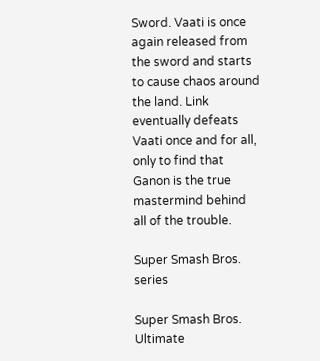Sword. Vaati is once again released from the sword and starts to cause chaos around the land. Link eventually defeats Vaati once and for all, only to find that Ganon is the true mastermind behind all of the trouble.

Super Smash Bros. series

Super Smash Bros. Ultimate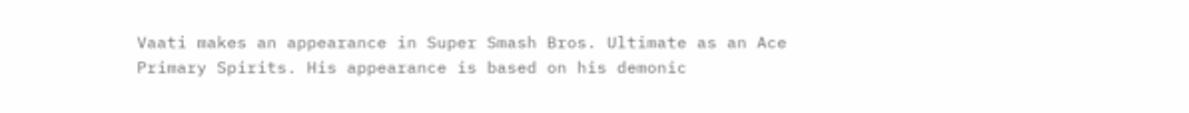Vaati makes an appearance in Super Smash Bros. Ultimate as an Ace Primary Spirits. His appearance is based on his demonic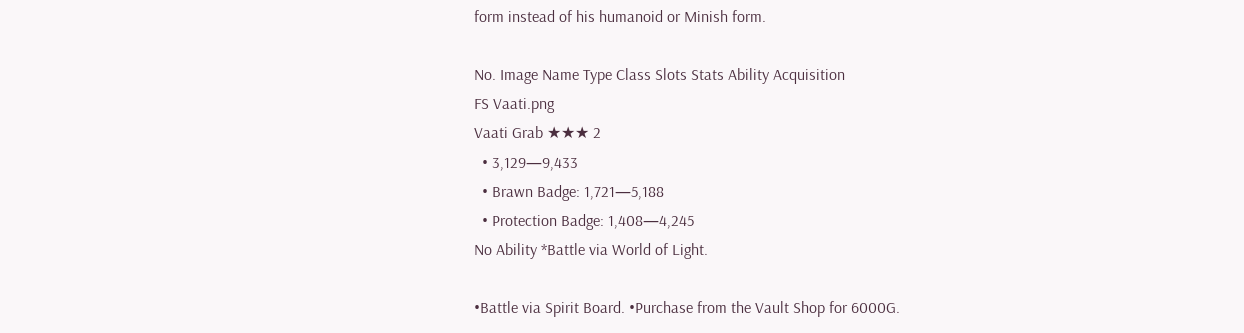form instead of his humanoid or Minish form.

No. Image Name Type Class Slots Stats Ability Acquisition
FS Vaati.png
Vaati Grab ★★★ 2
  • 3,129—9,433
  • Brawn Badge: 1,721—5,188
  • Protection Badge: 1,408—4,245
No Ability *Battle via World of Light.

•Battle via Spirit Board. •Purchase from the Vault Shop for 6000G.